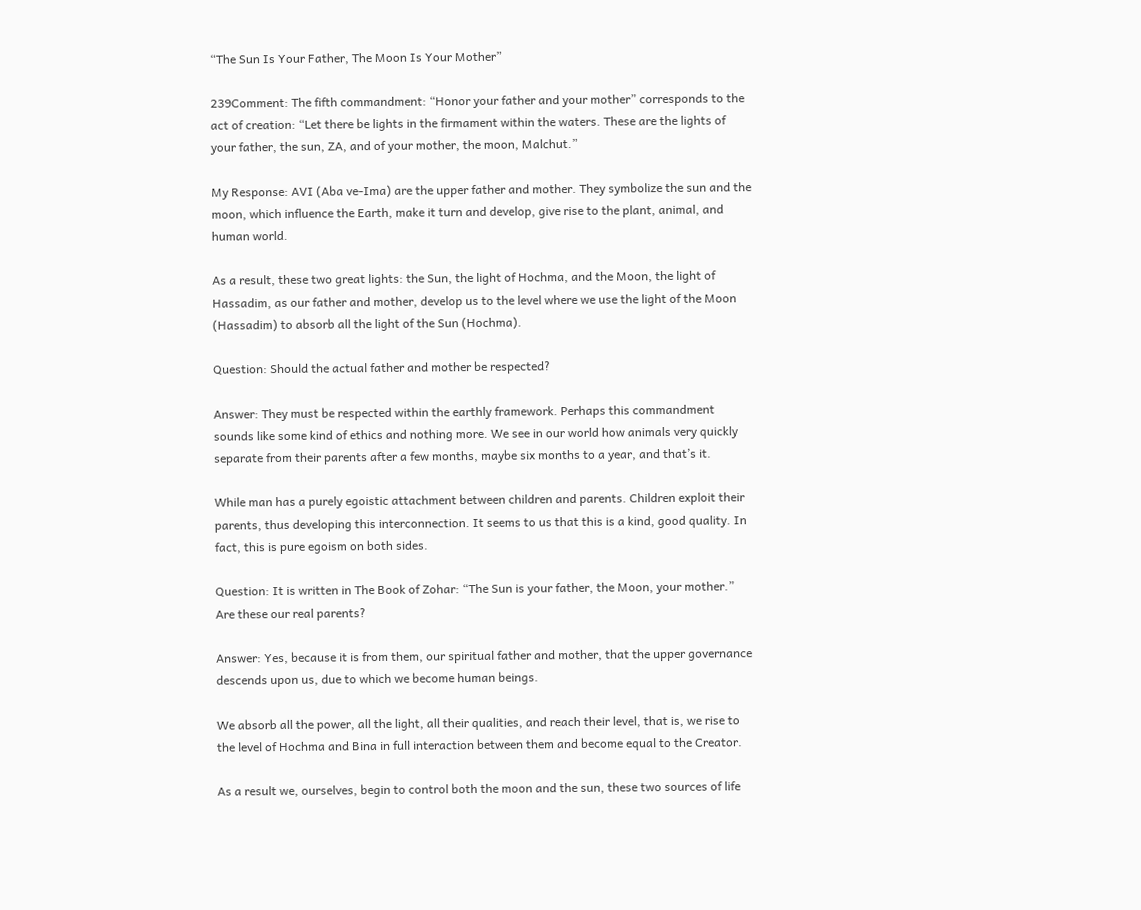“The Sun Is Your Father, The Moon Is Your Mother”

239Comment: The fifth commandment: “Honor your father and your mother” corresponds to the act of creation: “Let there be lights in the firmament within the waters. These are the lights of your father, the sun, ZA, and of your mother, the moon, Malchut.”

My Response: AVI (Aba ve-Ima) are the upper father and mother. They symbolize the sun and the moon, which influence the Earth, make it turn and develop, give rise to the plant, animal, and human world.

As a result, these two great lights: the Sun, the light of Hochma, and the Moon, the light of Hassadim, as our father and mother, develop us to the level where we use the light of the Moon (Hassadim) to absorb all the light of the Sun (Hochma).

Question: Should the actual father and mother be respected?

Answer: They must be respected within the earthly framework. Perhaps this commandment sounds like some kind of ethics and nothing more. We see in our world how animals very quickly separate from their parents after a few months, maybe six months to a year, and that’s it.

While man has a purely egoistic attachment between children and parents. Children exploit their parents, thus developing this interconnection. It seems to us that this is a kind, good quality. In fact, this is pure egoism on both sides.

Question: It is written in The Book of Zohar: “The Sun is your father, the Moon, your mother.” Are these our real parents?

Answer: Yes, because it is from them, our spiritual father and mother, that the upper governance descends upon us, due to which we become human beings.

We absorb all the power, all the light, all their qualities, and reach their level, that is, we rise to the level of Hochma and Bina in full interaction between them and become equal to the Creator.

As a result we, ourselves, begin to control both the moon and the sun, these two sources of life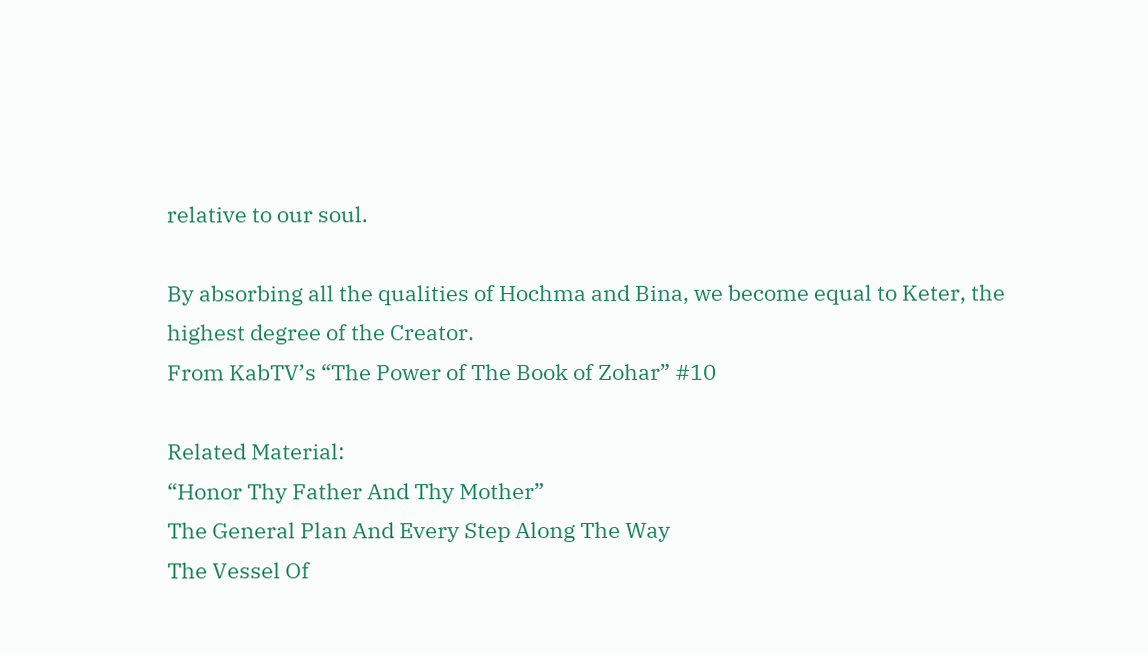relative to our soul.

By absorbing all the qualities of Hochma and Bina, we become equal to Keter, the highest degree of the Creator.
From KabTV’s “The Power of The Book of Zohar” #10

Related Material:
“Honor Thy Father And Thy Mother”
The General Plan And Every Step Along The Way
The Vessel Of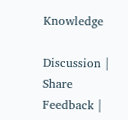Knowledge

Discussion | Share Feedback |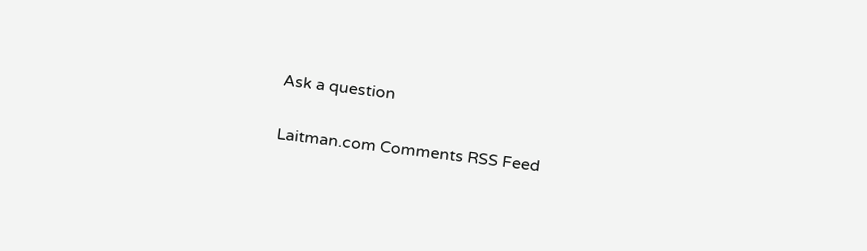Ask a question

Laitman.com Comments RSS Feed